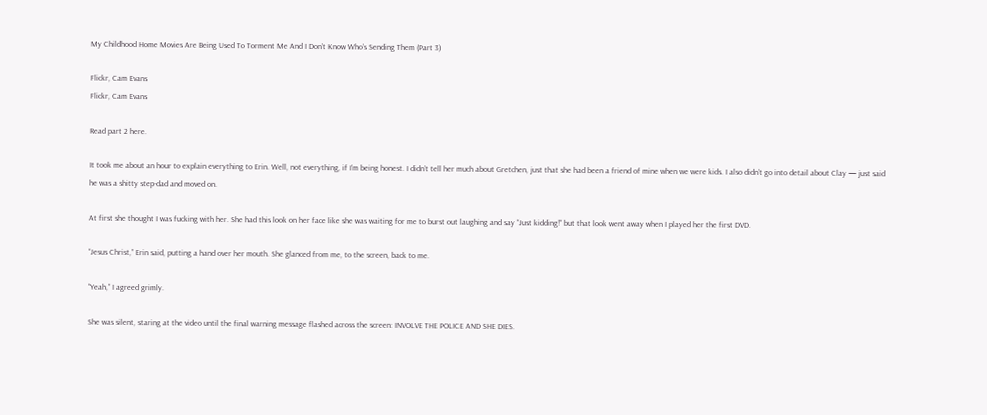My Childhood Home Movies Are Being Used To Torment Me And I Don’t Know Who’s Sending Them (Part 3)

Flickr, Cam Evans
Flickr, Cam Evans

Read part 2 here.

It took me about an hour to explain everything to Erin. Well, not everything, if I’m being honest. I didn’t tell her much about Gretchen, just that she had been a friend of mine when we were kids. I also didn’t go into detail about Clay — just said he was a shitty step-dad and moved on.

At first she thought I was fucking with her. She had this look on her face like she was waiting for me to burst out laughing and say “Just kidding!” but that look went away when I played her the first DVD.

“Jesus Christ,” Erin said, putting a hand over her mouth. She glanced from me, to the screen, back to me.

“Yeah,” I agreed grimly.

She was silent, staring at the video until the final warning message flashed across the screen: INVOLVE THE POLICE AND SHE DIES.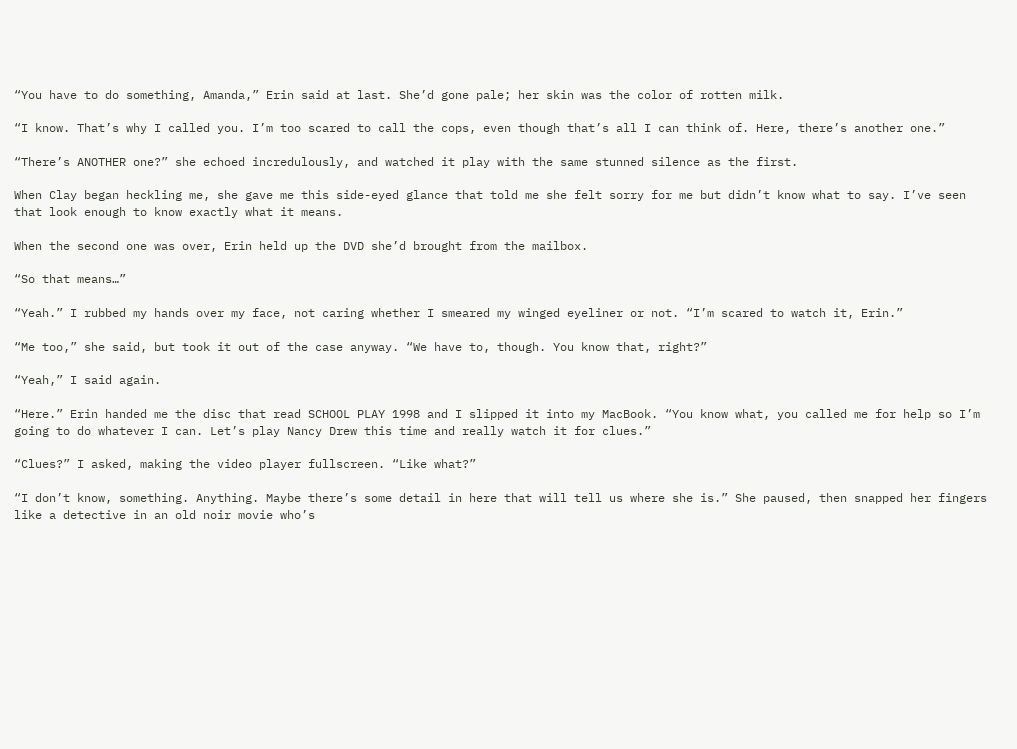“You have to do something, Amanda,” Erin said at last. She’d gone pale; her skin was the color of rotten milk.

“I know. That’s why I called you. I’m too scared to call the cops, even though that’s all I can think of. Here, there’s another one.”

“There’s ANOTHER one?” she echoed incredulously, and watched it play with the same stunned silence as the first.

When Clay began heckling me, she gave me this side-eyed glance that told me she felt sorry for me but didn’t know what to say. I’ve seen that look enough to know exactly what it means.

When the second one was over, Erin held up the DVD she’d brought from the mailbox.

“So that means…”

“Yeah.” I rubbed my hands over my face, not caring whether I smeared my winged eyeliner or not. “I’m scared to watch it, Erin.”

“Me too,” she said, but took it out of the case anyway. “We have to, though. You know that, right?”

“Yeah,” I said again.

“Here.” Erin handed me the disc that read SCHOOL PLAY 1998 and I slipped it into my MacBook. “You know what, you called me for help so I’m going to do whatever I can. Let’s play Nancy Drew this time and really watch it for clues.”

“Clues?” I asked, making the video player fullscreen. “Like what?”

“I don’t know, something. Anything. Maybe there’s some detail in here that will tell us where she is.” She paused, then snapped her fingers like a detective in an old noir movie who’s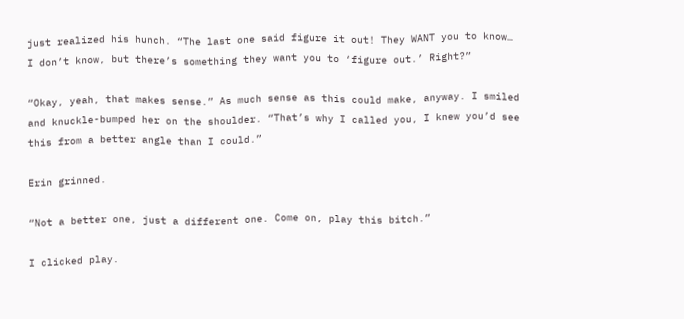just realized his hunch. “The last one said figure it out! They WANT you to know… I don’t know, but there’s something they want you to ‘figure out.’ Right?”

“Okay, yeah, that makes sense.” As much sense as this could make, anyway. I smiled and knuckle-bumped her on the shoulder. “That’s why I called you, I knew you’d see this from a better angle than I could.”

Erin grinned.

“Not a better one, just a different one. Come on, play this bitch.”

I clicked play.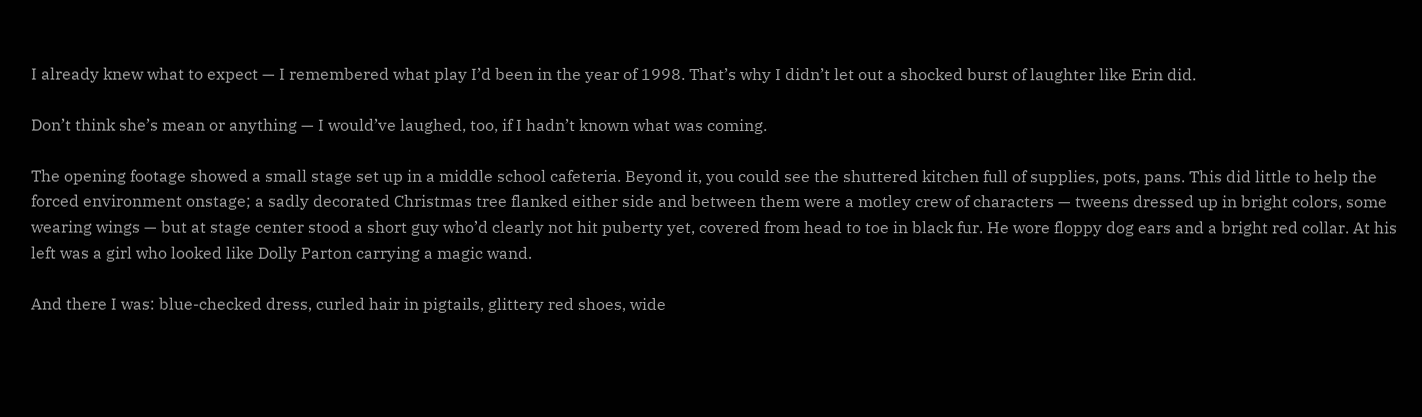I already knew what to expect — I remembered what play I’d been in the year of 1998. That’s why I didn’t let out a shocked burst of laughter like Erin did.

Don’t think she’s mean or anything — I would’ve laughed, too, if I hadn’t known what was coming.

The opening footage showed a small stage set up in a middle school cafeteria. Beyond it, you could see the shuttered kitchen full of supplies, pots, pans. This did little to help the forced environment onstage; a sadly decorated Christmas tree flanked either side and between them were a motley crew of characters — tweens dressed up in bright colors, some wearing wings — but at stage center stood a short guy who’d clearly not hit puberty yet, covered from head to toe in black fur. He wore floppy dog ears and a bright red collar. At his left was a girl who looked like Dolly Parton carrying a magic wand.

And there I was: blue-checked dress, curled hair in pigtails, glittery red shoes, wide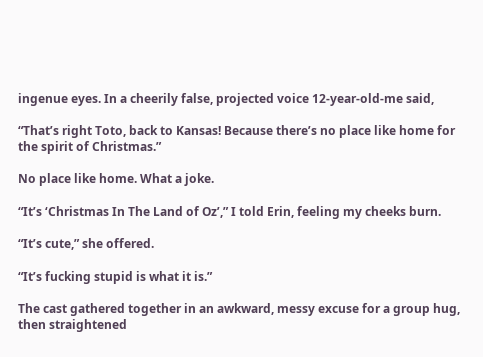ingenue eyes. In a cheerily false, projected voice 12-year-old-me said,

“That’s right Toto, back to Kansas! Because there’s no place like home for the spirit of Christmas.”

No place like home. What a joke.

“It’s ‘Christmas In The Land of Oz’,” I told Erin, feeling my cheeks burn.

“It’s cute,” she offered.

“It’s fucking stupid is what it is.”

The cast gathered together in an awkward, messy excuse for a group hug, then straightened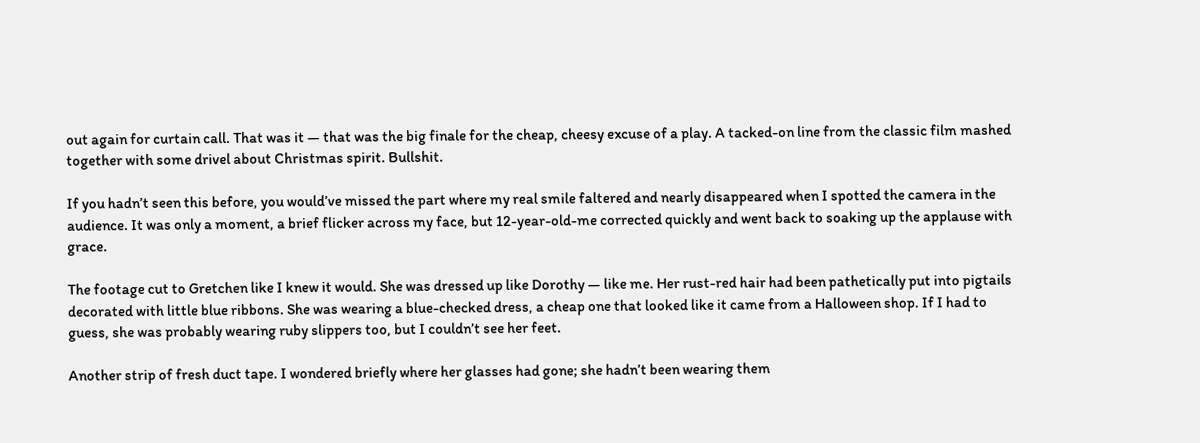out again for curtain call. That was it — that was the big finale for the cheap, cheesy excuse of a play. A tacked-on line from the classic film mashed together with some drivel about Christmas spirit. Bullshit.

If you hadn’t seen this before, you would’ve missed the part where my real smile faltered and nearly disappeared when I spotted the camera in the audience. It was only a moment, a brief flicker across my face, but 12-year-old-me corrected quickly and went back to soaking up the applause with grace.

The footage cut to Gretchen like I knew it would. She was dressed up like Dorothy — like me. Her rust-red hair had been pathetically put into pigtails decorated with little blue ribbons. She was wearing a blue-checked dress, a cheap one that looked like it came from a Halloween shop. If I had to guess, she was probably wearing ruby slippers too, but I couldn’t see her feet.

Another strip of fresh duct tape. I wondered briefly where her glasses had gone; she hadn’t been wearing them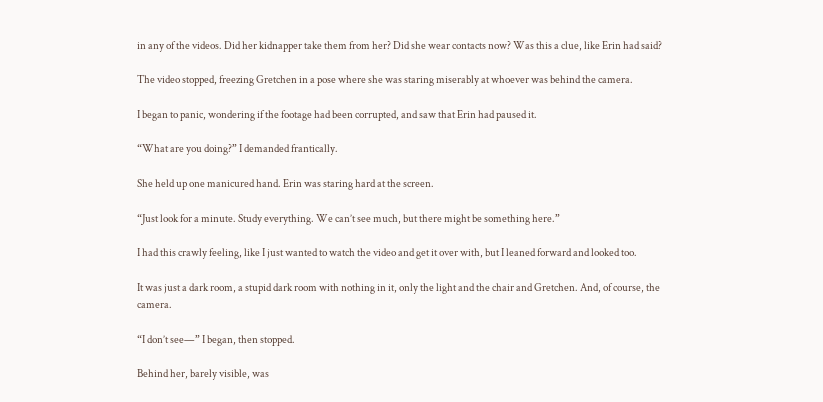in any of the videos. Did her kidnapper take them from her? Did she wear contacts now? Was this a clue, like Erin had said?

The video stopped, freezing Gretchen in a pose where she was staring miserably at whoever was behind the camera.

I began to panic, wondering if the footage had been corrupted, and saw that Erin had paused it.

“What are you doing?” I demanded frantically.

She held up one manicured hand. Erin was staring hard at the screen.

“Just look for a minute. Study everything. We can’t see much, but there might be something here.”

I had this crawly feeling, like I just wanted to watch the video and get it over with, but I leaned forward and looked too.

It was just a dark room, a stupid dark room with nothing in it, only the light and the chair and Gretchen. And, of course, the camera.

“I don’t see—” I began, then stopped.

Behind her, barely visible, was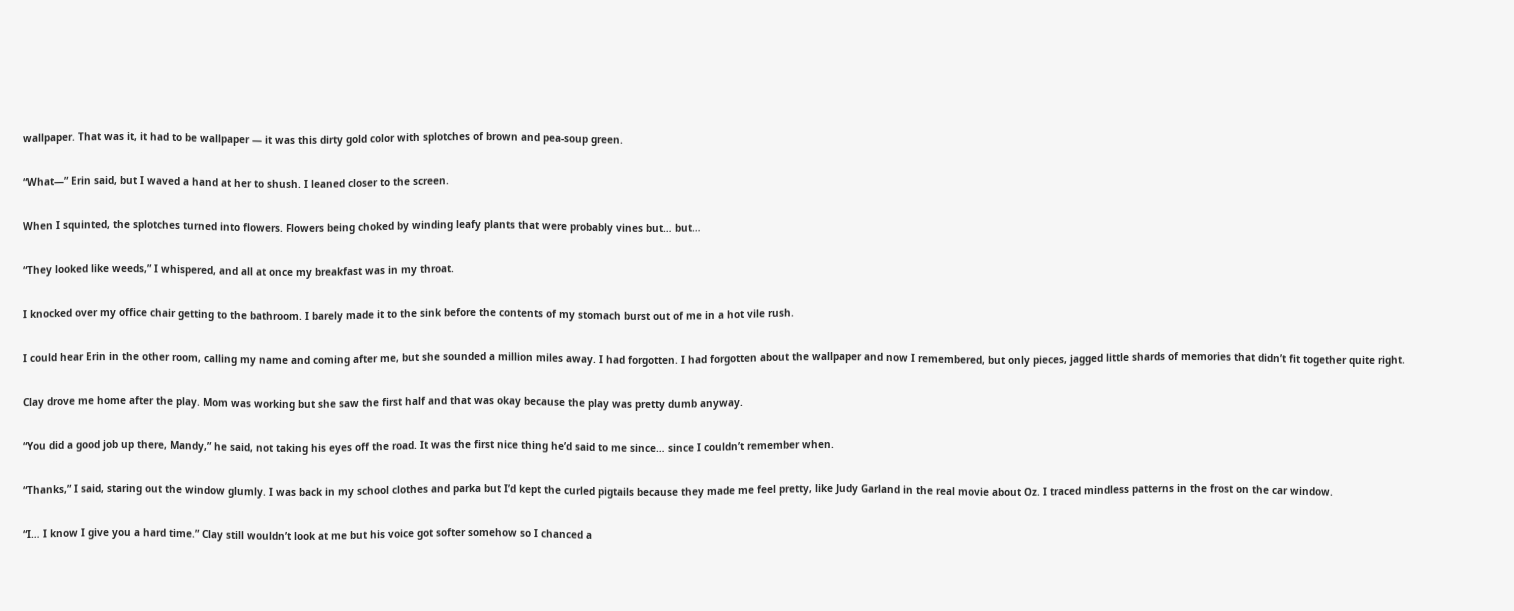wallpaper. That was it, it had to be wallpaper — it was this dirty gold color with splotches of brown and pea-soup green.

“What—” Erin said, but I waved a hand at her to shush. I leaned closer to the screen.

When I squinted, the splotches turned into flowers. Flowers being choked by winding leafy plants that were probably vines but… but…

“They looked like weeds,” I whispered, and all at once my breakfast was in my throat.

I knocked over my office chair getting to the bathroom. I barely made it to the sink before the contents of my stomach burst out of me in a hot vile rush.

I could hear Erin in the other room, calling my name and coming after me, but she sounded a million miles away. I had forgotten. I had forgotten about the wallpaper and now I remembered, but only pieces, jagged little shards of memories that didn’t fit together quite right.

Clay drove me home after the play. Mom was working but she saw the first half and that was okay because the play was pretty dumb anyway.

“You did a good job up there, Mandy,” he said, not taking his eyes off the road. It was the first nice thing he’d said to me since… since I couldn’t remember when.

“Thanks,” I said, staring out the window glumly. I was back in my school clothes and parka but I’d kept the curled pigtails because they made me feel pretty, like Judy Garland in the real movie about Oz. I traced mindless patterns in the frost on the car window.

“I… I know I give you a hard time.” Clay still wouldn’t look at me but his voice got softer somehow so I chanced a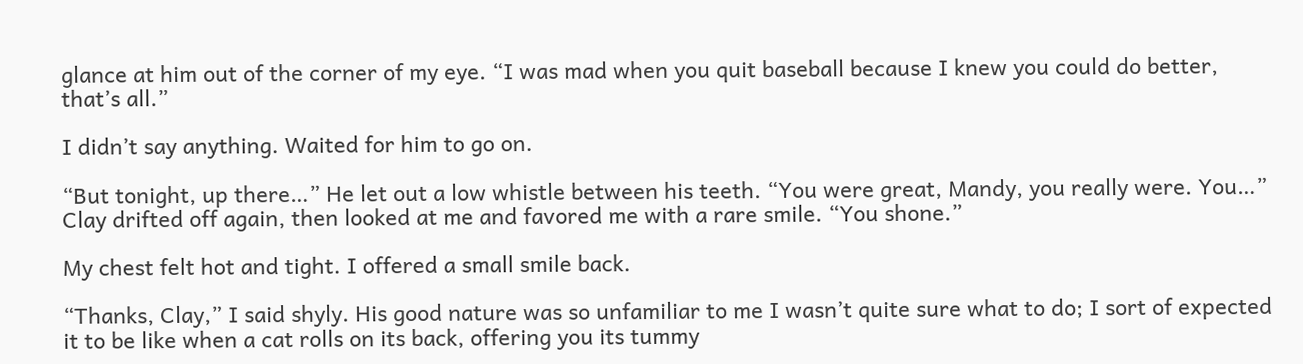glance at him out of the corner of my eye. “I was mad when you quit baseball because I knew you could do better, that’s all.”

I didn’t say anything. Waited for him to go on.

“But tonight, up there…” He let out a low whistle between his teeth. “You were great, Mandy, you really were. You…” Clay drifted off again, then looked at me and favored me with a rare smile. “You shone.”

My chest felt hot and tight. I offered a small smile back.

“Thanks, Clay,” I said shyly. His good nature was so unfamiliar to me I wasn’t quite sure what to do; I sort of expected it to be like when a cat rolls on its back, offering you its tummy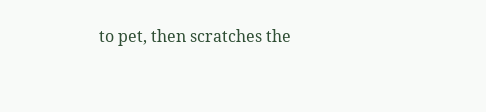to pet, then scratches the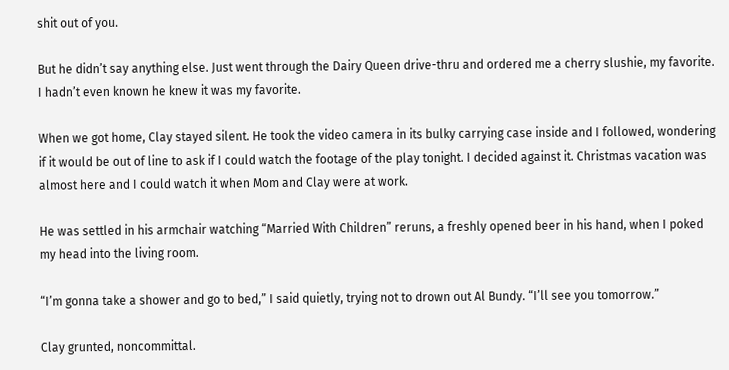shit out of you.

But he didn’t say anything else. Just went through the Dairy Queen drive-thru and ordered me a cherry slushie, my favorite. I hadn’t even known he knew it was my favorite.

When we got home, Clay stayed silent. He took the video camera in its bulky carrying case inside and I followed, wondering if it would be out of line to ask if I could watch the footage of the play tonight. I decided against it. Christmas vacation was almost here and I could watch it when Mom and Clay were at work.

He was settled in his armchair watching “Married With Children” reruns, a freshly opened beer in his hand, when I poked my head into the living room.

“I’m gonna take a shower and go to bed,” I said quietly, trying not to drown out Al Bundy. “I’ll see you tomorrow.”

Clay grunted, noncommittal.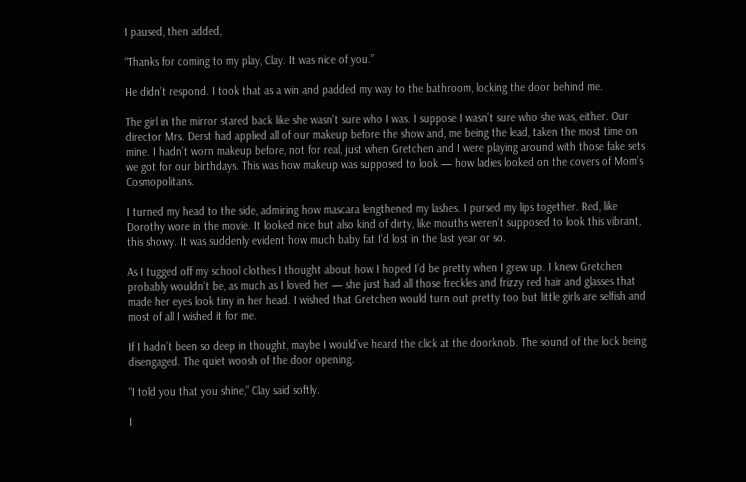I paused, then added,

“Thanks for coming to my play, Clay. It was nice of you.”

He didn’t respond. I took that as a win and padded my way to the bathroom, locking the door behind me.

The girl in the mirror stared back like she wasn’t sure who I was. I suppose I wasn’t sure who she was, either. Our director Mrs. Derst had applied all of our makeup before the show and, me being the lead, taken the most time on mine. I hadn’t worn makeup before, not for real, just when Gretchen and I were playing around with those fake sets we got for our birthdays. This was how makeup was supposed to look — how ladies looked on the covers of Mom’s Cosmopolitans.

I turned my head to the side, admiring how mascara lengthened my lashes. I pursed my lips together. Red, like Dorothy wore in the movie. It looked nice but also kind of dirty, like mouths weren’t supposed to look this vibrant, this showy. It was suddenly evident how much baby fat I’d lost in the last year or so.

As I tugged off my school clothes I thought about how I hoped I’d be pretty when I grew up. I knew Gretchen probably wouldn’t be, as much as I loved her — she just had all those freckles and frizzy red hair and glasses that made her eyes look tiny in her head. I wished that Gretchen would turn out pretty too but little girls are selfish and most of all I wished it for me.

If I hadn’t been so deep in thought, maybe I would’ve heard the click at the doorknob. The sound of the lock being disengaged. The quiet woosh of the door opening.

“I told you that you shine,” Clay said softly.

I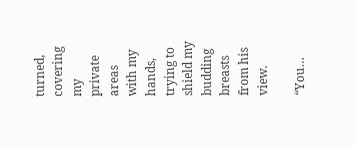turned, covering my private areas with my hands, trying to shield my budding breasts from his view.

“You…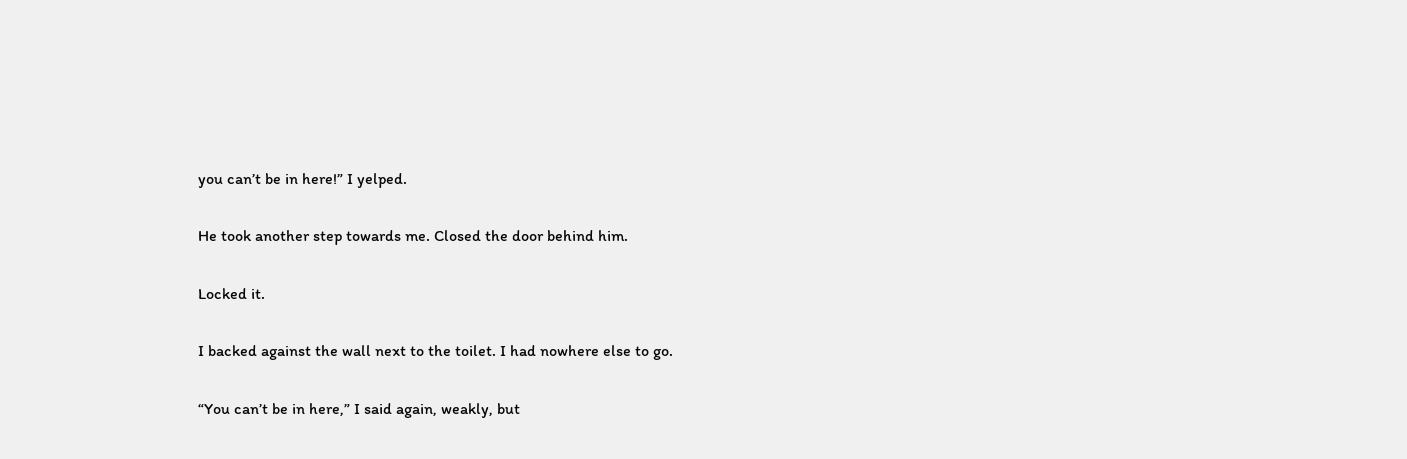you can’t be in here!” I yelped.

He took another step towards me. Closed the door behind him.

Locked it.

I backed against the wall next to the toilet. I had nowhere else to go.

“You can’t be in here,” I said again, weakly, but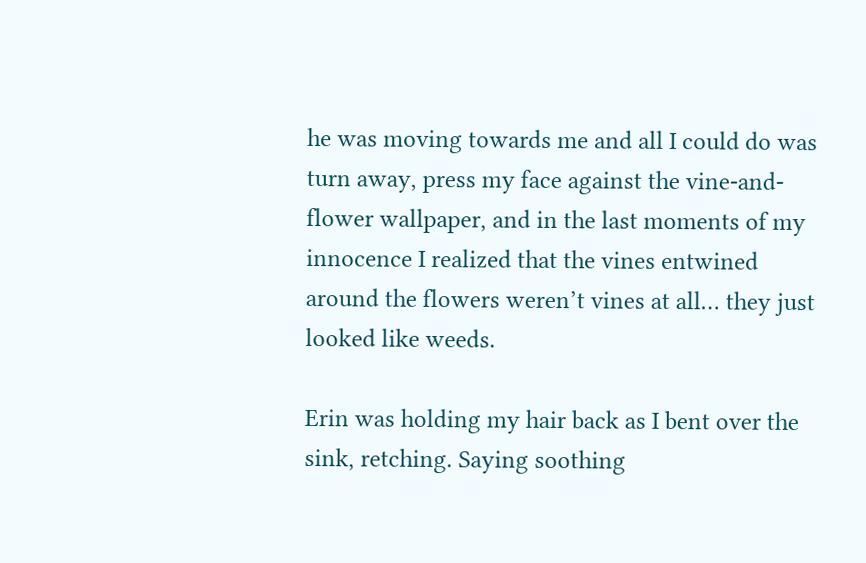he was moving towards me and all I could do was turn away, press my face against the vine-and-flower wallpaper, and in the last moments of my innocence I realized that the vines entwined around the flowers weren’t vines at all… they just looked like weeds.

Erin was holding my hair back as I bent over the sink, retching. Saying soothing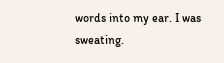words into my ear. I was sweating.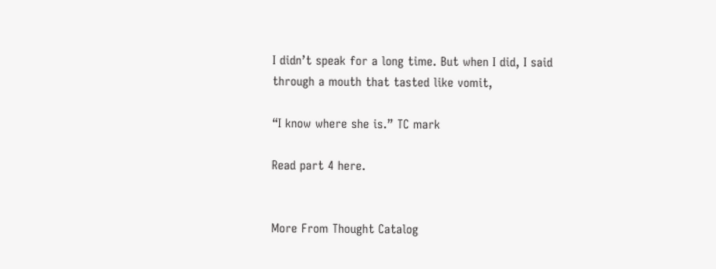I didn’t speak for a long time. But when I did, I said through a mouth that tasted like vomit,

“I know where she is.” TC mark

Read part 4 here.


More From Thought Catalog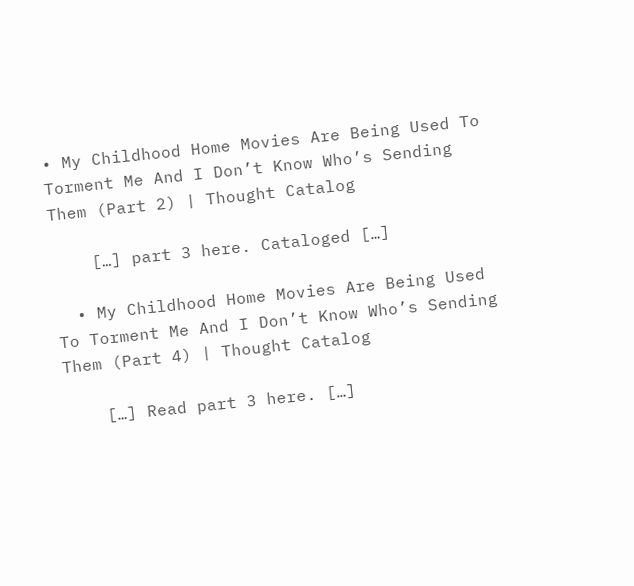• My Childhood Home Movies Are Being Used To Torment Me And I Don’t Know Who’s Sending Them (Part 2) | Thought Catalog

    […] part 3 here. Cataloged […]

  • My Childhood Home Movies Are Being Used To Torment Me And I Don’t Know Who’s Sending Them (Part 4) | Thought Catalog

    […] Read part 3 here. […]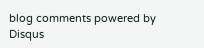blog comments powered by Disqus